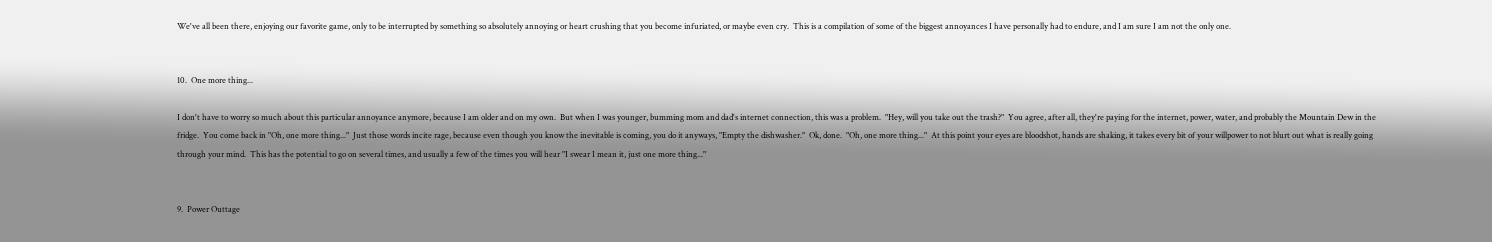We've all been there, enjoying our favorite game, only to be interrupted by something so absolutely annoying or heart crushing that you become infuriated, or maybe even cry.  This is a compilation of some of the biggest annoyances I have personally had to endure, and I am sure I am not the only one.


10.  One more thing...

I don't have to worry so much about this particular annoyance anymore, because I am older and on my own.  But when I was younger, bumming mom and dad's internet connection, this was a problem.  "Hey, will you take out the trash?"  You agree, after all, they're paying for the internet, power, water, and probably the Mountain Dew in the fridge.  You come back in "Oh, one more thing..."  Just those words incite rage, because even though you know the inevitable is coming, you do it anyways, "Empty the dishwasher."  Ok, done.  "Oh, one more thing..."  At this point your eyes are bloodshot, hands are shaking, it takes every bit of your willpower to not blurt out what is really going through your mind.  This has the potential to go on several times, and usually a few of the times you will hear "I swear I mean it, just one more thing..."


9.  Power Outtage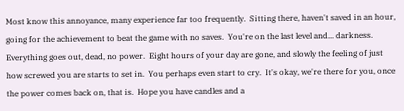Most know this annoyance, many experience far too frequently.  Sitting there, haven't saved in an hour, going for the achievement to beat the game with no saves.  You're on the last level and... darkness.  Everything goes out, dead, no power.  Eight hours of your day are gone, and slowly the feeling of just how screwed you are starts to set in.  You perhaps even start to cry.  It's okay, we're there for you, once the power comes back on, that is.  Hope you have candles and a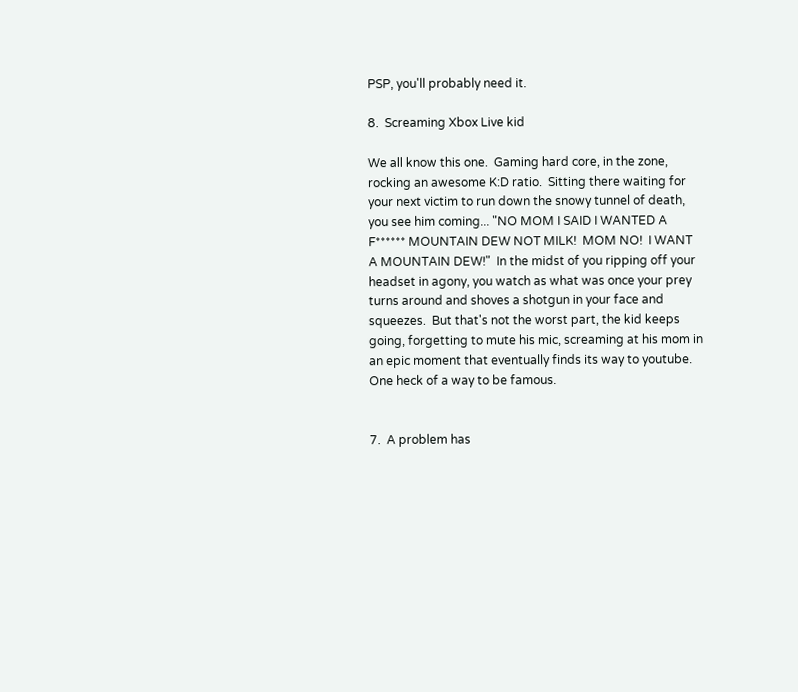PSP, you'll probably need it.

8.  Screaming Xbox Live kid

We all know this one.  Gaming hard core, in the zone, rocking an awesome K:D ratio.  Sitting there waiting for your next victim to run down the snowy tunnel of death, you see him coming... "NO MOM I SAID I WANTED A F****** MOUNTAIN DEW NOT MILK!  MOM NO!  I WANT A MOUNTAIN DEW!"  In the midst of you ripping off your headset in agony, you watch as what was once your prey turns around and shoves a shotgun in your face and squeezes.  But that's not the worst part, the kid keeps going, forgetting to mute his mic, screaming at his mom in an epic moment that eventually finds its way to youtube.  One heck of a way to be famous.


7.  A problem has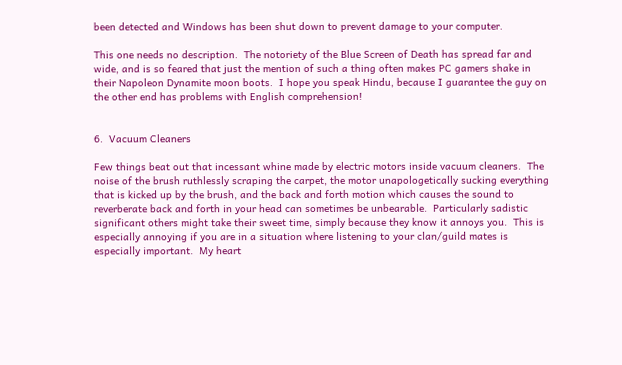been detected and Windows has been shut down to prevent damage to your computer.

This one needs no description.  The notoriety of the Blue Screen of Death has spread far and wide, and is so feared that just the mention of such a thing often makes PC gamers shake in their Napoleon Dynamite moon boots.  I hope you speak Hindu, because I guarantee the guy on the other end has problems with English comprehension!


6.  Vacuum Cleaners

Few things beat out that incessant whine made by electric motors inside vacuum cleaners.  The noise of the brush ruthlessly scraping the carpet, the motor unapologetically sucking everything that is kicked up by the brush, and the back and forth motion which causes the sound to reverberate back and forth in your head can sometimes be unbearable.  Particularly sadistic significant others might take their sweet time, simply because they know it annoys you.  This is especially annoying if you are in a situation where listening to your clan/guild mates is especially important.  My heart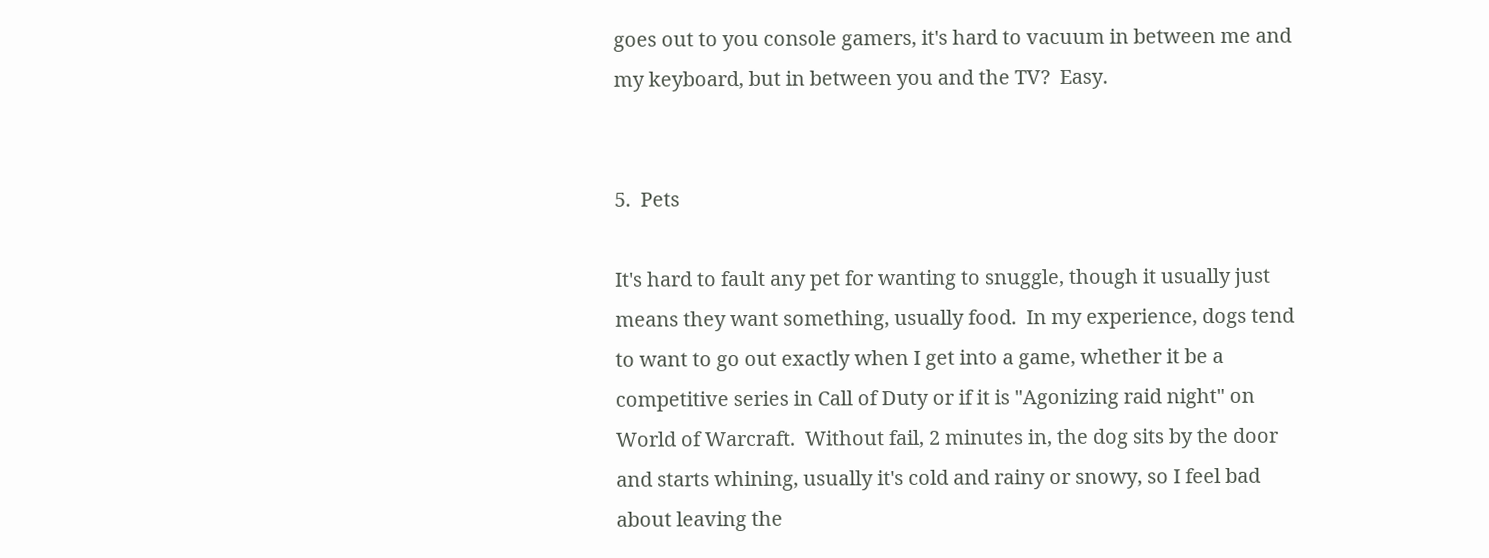goes out to you console gamers, it's hard to vacuum in between me and my keyboard, but in between you and the TV?  Easy.


5.  Pets

It's hard to fault any pet for wanting to snuggle, though it usually just means they want something, usually food.  In my experience, dogs tend to want to go out exactly when I get into a game, whether it be a competitive series in Call of Duty or if it is "Agonizing raid night" on World of Warcraft.  Without fail, 2 minutes in, the dog sits by the door and starts whining, usually it's cold and rainy or snowy, so I feel bad about leaving the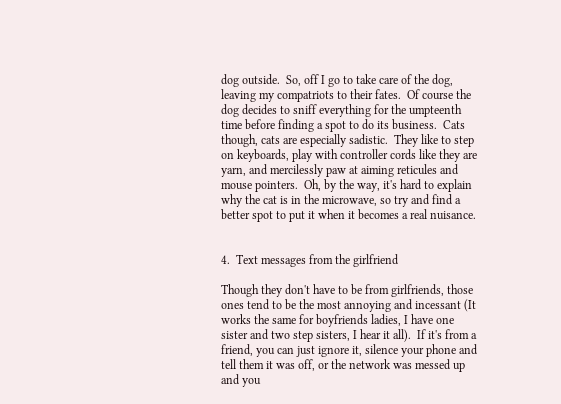dog outside.  So, off I go to take care of the dog, leaving my compatriots to their fates.  Of course the dog decides to sniff everything for the umpteenth time before finding a spot to do its business.  Cats though, cats are especially sadistic.  They like to step on keyboards, play with controller cords like they are yarn, and mercilessly paw at aiming reticules and mouse pointers.  Oh, by the way, it's hard to explain why the cat is in the microwave, so try and find a better spot to put it when it becomes a real nuisance.


4.  Text messages from the girlfriend

Though they don't have to be from girlfriends, those ones tend to be the most annoying and incessant (It works the same for boyfriends ladies, I have one sister and two step sisters, I hear it all).  If it's from a friend, you can just ignore it, silence your phone and tell them it was off, or the network was messed up and you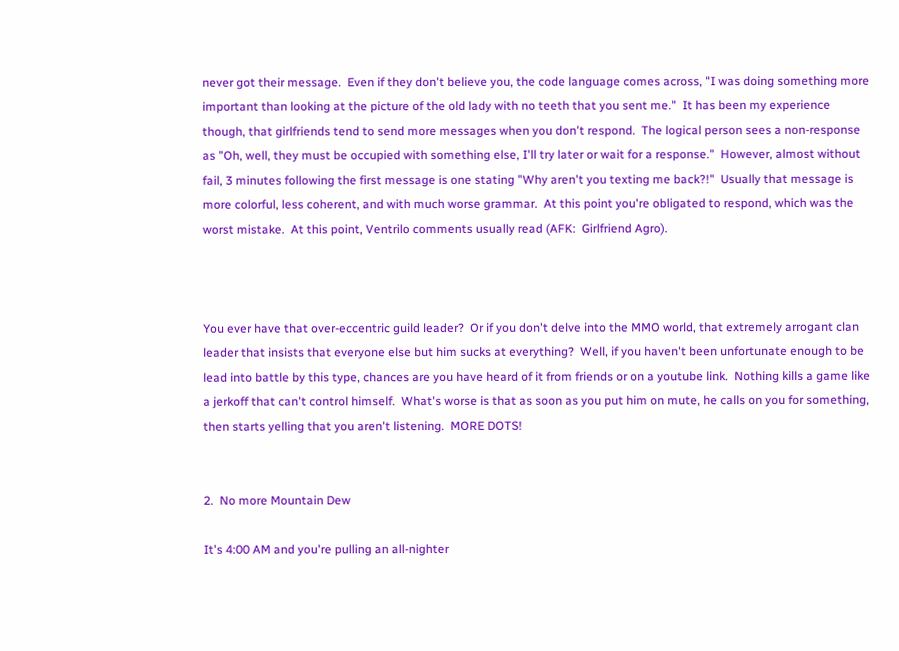never got their message.  Even if they don't believe you, the code language comes across, "I was doing something more important than looking at the picture of the old lady with no teeth that you sent me."  It has been my experience though, that girlfriends tend to send more messages when you don't respond.  The logical person sees a non-response as "Oh, well, they must be occupied with something else, I'll try later or wait for a response."  However, almost without fail, 3 minutes following the first message is one stating "Why aren't you texting me back?!"  Usually that message is more colorful, less coherent, and with much worse grammar.  At this point you're obligated to respond, which was the worst mistake.  At this point, Ventrilo comments usually read (AFK:  Girlfriend Agro).



You ever have that over-eccentric guild leader?  Or if you don't delve into the MMO world, that extremely arrogant clan leader that insists that everyone else but him sucks at everything?  Well, if you haven't been unfortunate enough to be lead into battle by this type, chances are you have heard of it from friends or on a youtube link.  Nothing kills a game like a jerkoff that can't control himself.  What's worse is that as soon as you put him on mute, he calls on you for something, then starts yelling that you aren't listening.  MORE DOTS!


2.  No more Mountain Dew

It's 4:00 AM and you're pulling an all-nighter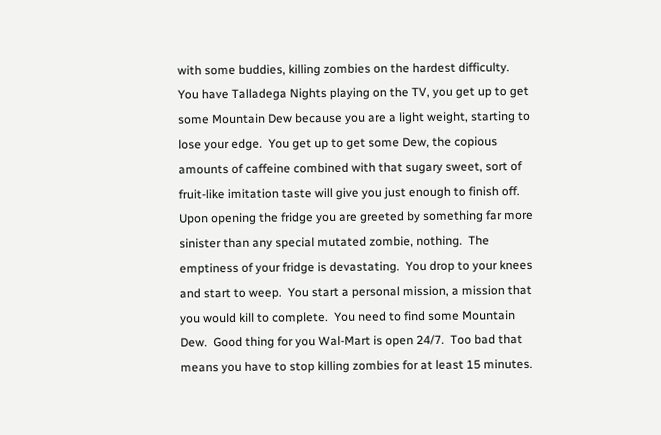with some buddies, killing zombies on the hardest difficulty.  You have Talladega Nights playing on the TV, you get up to get some Mountain Dew because you are a light weight, starting to lose your edge.  You get up to get some Dew, the copious amounts of caffeine combined with that sugary sweet, sort of fruit-like imitation taste will give you just enough to finish off.  Upon opening the fridge you are greeted by something far more sinister than any special mutated zombie, nothing.  The emptiness of your fridge is devastating.  You drop to your knees and start to weep.  You start a personal mission, a mission that you would kill to complete.  You need to find some Mountain Dew.  Good thing for you Wal-Mart is open 24/7.  Too bad that means you have to stop killing zombies for at least 15 minutes.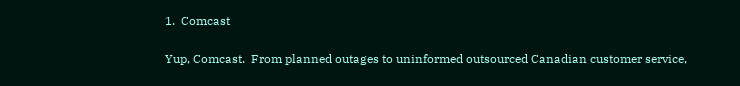1.  Comcast

Yup, Comcast.  From planned outages to uninformed outsourced Canadian customer service,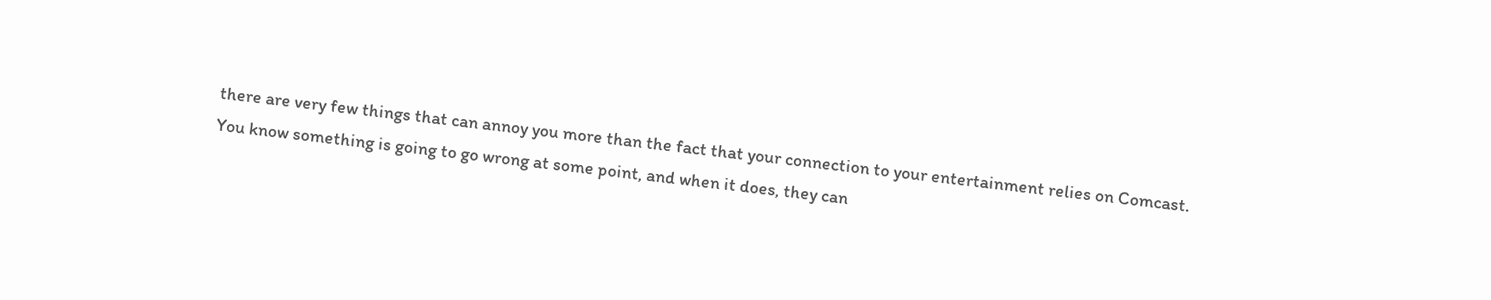there are very few things that can annoy you more than the fact that your connection to your entertainment relies on Comcast.  You know something is going to go wrong at some point, and when it does, they can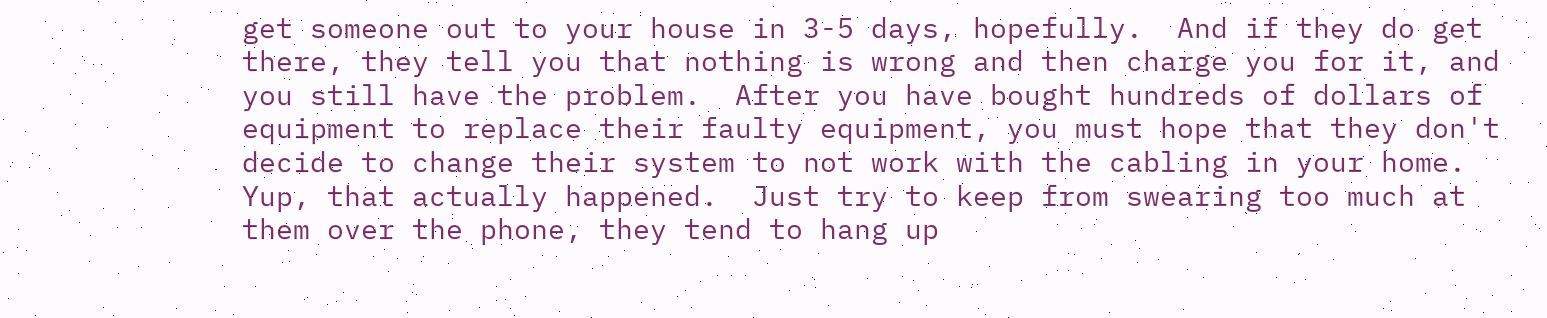get someone out to your house in 3-5 days, hopefully.  And if they do get there, they tell you that nothing is wrong and then charge you for it, and you still have the problem.  After you have bought hundreds of dollars of equipment to replace their faulty equipment, you must hope that they don't decide to change their system to not work with the cabling in your home.  Yup, that actually happened.  Just try to keep from swearing too much at them over the phone, they tend to hang up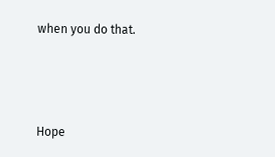when you do that.



Hope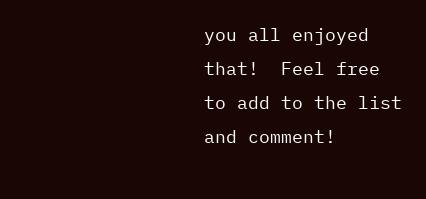you all enjoyed that!  Feel free to add to the list and comment!